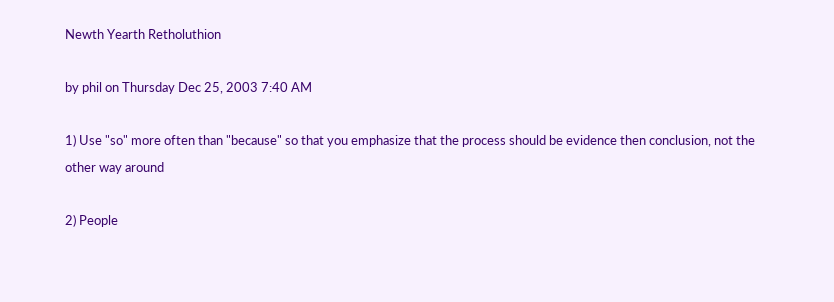Newth Yearth Retholuthion

by phil on Thursday Dec 25, 2003 7:40 AM

1) Use "so" more often than "because" so that you emphasize that the process should be evidence then conclusion, not the other way around

2) People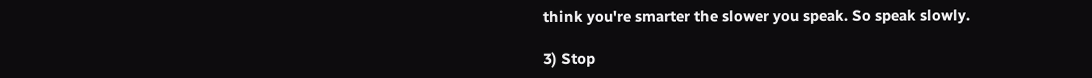think you're smarter the slower you speak. So speak slowly.

3) Stop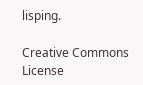lisping.

Creative Commons License